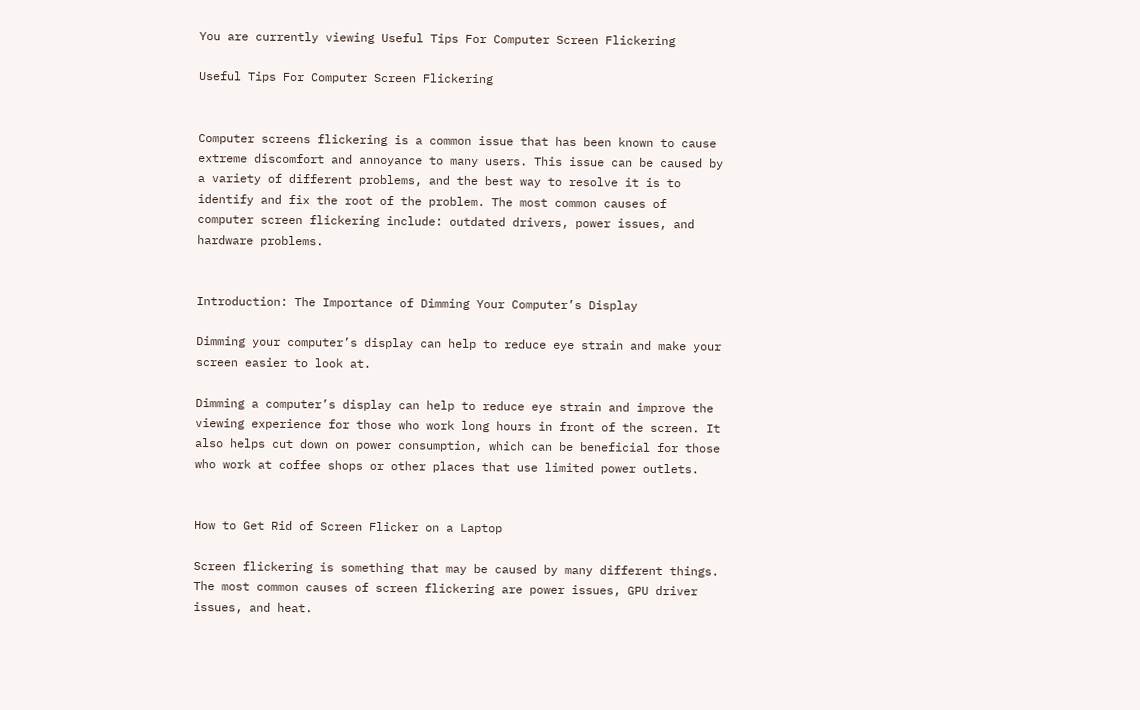You are currently viewing Useful Tips For Computer Screen Flickering

Useful Tips For Computer Screen Flickering


Computer screens flickering is a common issue that has been known to cause extreme discomfort and annoyance to many users. This issue can be caused by a variety of different problems, and the best way to resolve it is to identify and fix the root of the problem. The most common causes of computer screen flickering include: outdated drivers, power issues, and hardware problems.


Introduction: The Importance of Dimming Your Computer’s Display

Dimming your computer’s display can help to reduce eye strain and make your screen easier to look at.

Dimming a computer’s display can help to reduce eye strain and improve the viewing experience for those who work long hours in front of the screen. It also helps cut down on power consumption, which can be beneficial for those who work at coffee shops or other places that use limited power outlets.


How to Get Rid of Screen Flicker on a Laptop

Screen flickering is something that may be caused by many different things. The most common causes of screen flickering are power issues, GPU driver issues, and heat.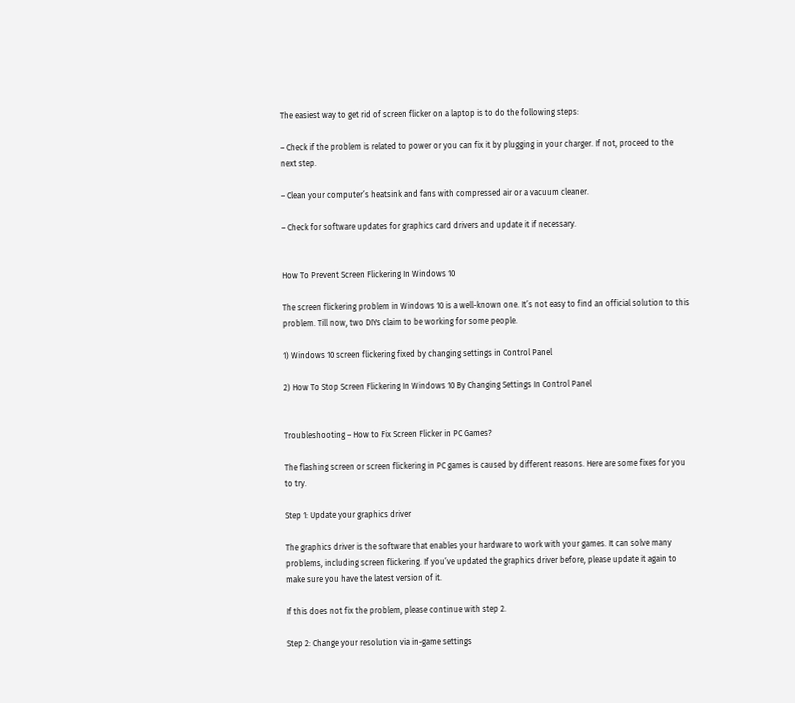The easiest way to get rid of screen flicker on a laptop is to do the following steps:

– Check if the problem is related to power or you can fix it by plugging in your charger. If not, proceed to the next step.

– Clean your computer’s heatsink and fans with compressed air or a vacuum cleaner.

– Check for software updates for graphics card drivers and update it if necessary.


How To Prevent Screen Flickering In Windows 10

The screen flickering problem in Windows 10 is a well-known one. It’s not easy to find an official solution to this problem. Till now, two DIYs claim to be working for some people.

1) Windows 10 screen flickering fixed by changing settings in Control Panel

2) How To Stop Screen Flickering In Windows 10 By Changing Settings In Control Panel


Troubleshooting – How to Fix Screen Flicker in PC Games?

The flashing screen or screen flickering in PC games is caused by different reasons. Here are some fixes for you to try.

Step 1: Update your graphics driver

The graphics driver is the software that enables your hardware to work with your games. It can solve many problems, including screen flickering. If you’ve updated the graphics driver before, please update it again to make sure you have the latest version of it.

If this does not fix the problem, please continue with step 2.

Step 2: Change your resolution via in-game settings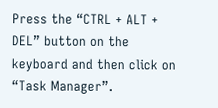Press the “CTRL + ALT + DEL” button on the keyboard and then click on “Task Manager”.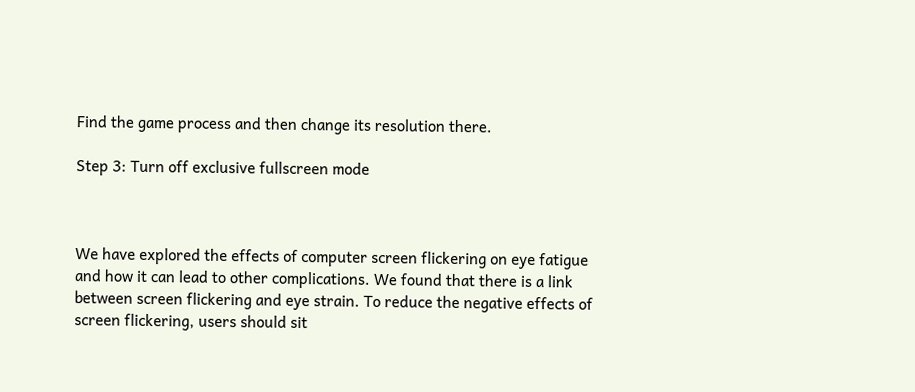Find the game process and then change its resolution there.

Step 3: Turn off exclusive fullscreen mode



We have explored the effects of computer screen flickering on eye fatigue and how it can lead to other complications. We found that there is a link between screen flickering and eye strain. To reduce the negative effects of screen flickering, users should sit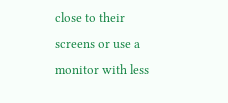close to their screens or use a monitor with less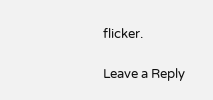flicker.

Leave a Reply